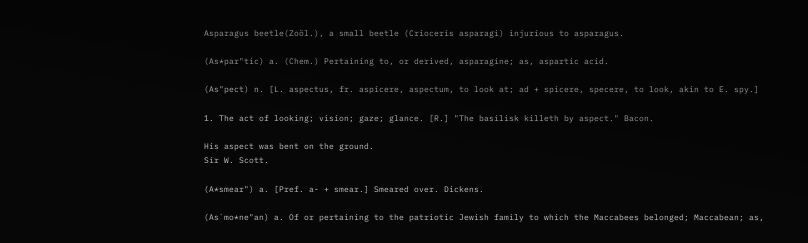Asparagus beetle(Zoöl.), a small beetle (Crioceris asparagi) injurious to asparagus.

(As*par"tic) a. (Chem.) Pertaining to, or derived, asparagine; as, aspartic acid.

(As"pect) n. [L. aspectus, fr. aspicere, aspectum, to look at; ad + spicere, specere, to look, akin to E. spy.]

1. The act of looking; vision; gaze; glance. [R.] "The basilisk killeth by aspect." Bacon.

His aspect was bent on the ground.
Sir W. Scott.

(A*smear") a. [Pref. a- + smear.] Smeared over. Dickens.

(As`mo*ne"an) a. Of or pertaining to the patriotic Jewish family to which the Maccabees belonged; Maccabean; as,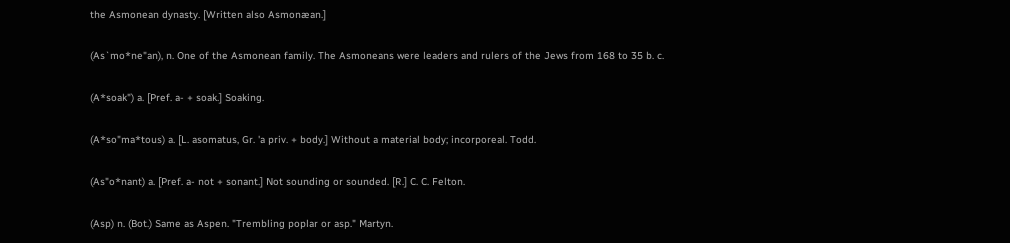the Asmonean dynasty. [Written also Asmonæan.]

(As`mo*ne"an), n. One of the Asmonean family. The Asmoneans were leaders and rulers of the Jews from 168 to 35 b. c.

(A*soak") a. [Pref. a- + soak.] Soaking.

(A*so"ma*tous) a. [L. asomatus, Gr. 'a priv. + body.] Without a material body; incorporeal. Todd.

(As"o*nant) a. [Pref. a- not + sonant.] Not sounding or sounded. [R.] C. C. Felton.

(Asp) n. (Bot.) Same as Aspen. "Trembling poplar or asp." Martyn.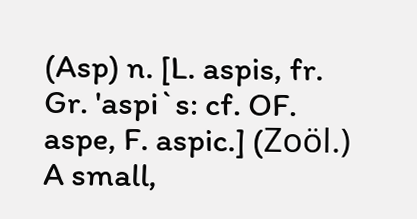(Asp) n. [L. aspis, fr. Gr. 'aspi`s: cf. OF. aspe, F. aspic.] (Zoöl.) A small,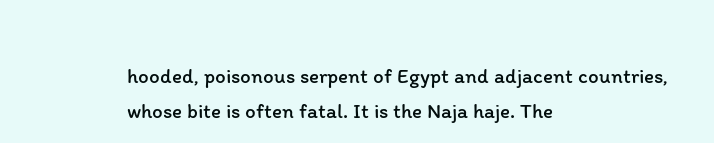hooded, poisonous serpent of Egypt and adjacent countries, whose bite is often fatal. It is the Naja haje. The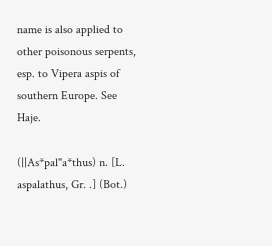name is also applied to other poisonous serpents, esp. to Vipera aspis of southern Europe. See Haje.

(||As*pal"a*thus) n. [L. aspalathus, Gr. .] (Bot.)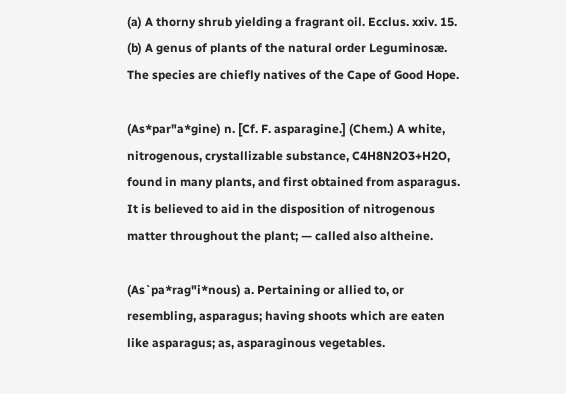(a) A thorny shrub yielding a fragrant oil. Ecclus. xxiv. 15. (b) A genus of plants of the natural order Leguminosæ. The species are chiefly natives of the Cape of Good Hope.

(As*par"a*gine) n. [Cf. F. asparagine.] (Chem.) A white, nitrogenous, crystallizable substance, C4H8N2O3+H2O, found in many plants, and first obtained from asparagus. It is believed to aid in the disposition of nitrogenous matter throughout the plant; — called also altheine.

(As`pa*rag"i*nous) a. Pertaining or allied to, or resembling, asparagus; having shoots which are eaten like asparagus; as, asparaginous vegetables.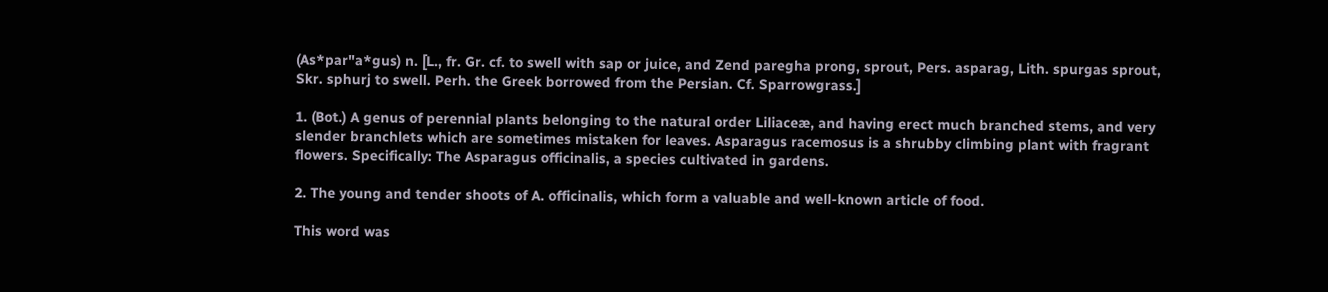(As*par"a*gus) n. [L., fr. Gr. cf. to swell with sap or juice, and Zend paregha prong, sprout, Pers. asparag, Lith. spurgas sprout, Skr. sphurj to swell. Perh. the Greek borrowed from the Persian. Cf. Sparrowgrass.]

1. (Bot.) A genus of perennial plants belonging to the natural order Liliaceæ, and having erect much branched stems, and very slender branchlets which are sometimes mistaken for leaves. Asparagus racemosus is a shrubby climbing plant with fragrant flowers. Specifically: The Asparagus officinalis, a species cultivated in gardens.

2. The young and tender shoots of A. officinalis, which form a valuable and well-known article of food.

This word was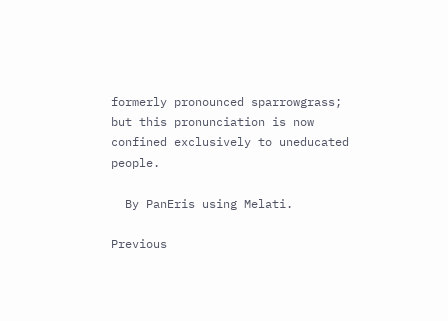formerly pronounced sparrowgrass; but this pronunciation is now confined exclusively to uneducated people.

  By PanEris using Melati.

Previous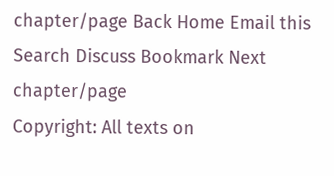chapter/page Back Home Email this Search Discuss Bookmark Next chapter/page
Copyright: All texts on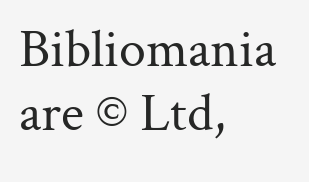Bibliomania are © Ltd,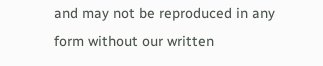and may not be reproduced in any form without our written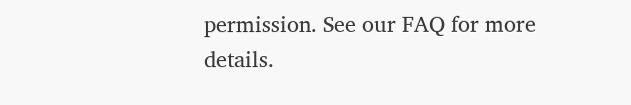permission. See our FAQ for more details.